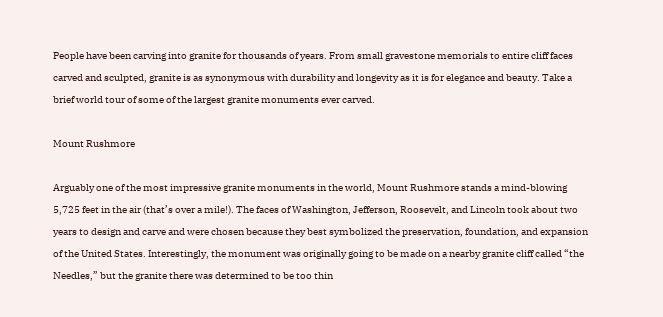People have been carving into granite for thousands of years. From small gravestone memorials to entire cliff faces carved and sculpted, granite is as synonymous with durability and longevity as it is for elegance and beauty. Take a brief world tour of some of the largest granite monuments ever carved.

Mount Rushmore

Arguably one of the most impressive granite monuments in the world, Mount Rushmore stands a mind-blowing 5,725 feet in the air (that’s over a mile!). The faces of Washington, Jefferson, Roosevelt, and Lincoln took about two years to design and carve and were chosen because they best symbolized the preservation, foundation, and expansion of the United States. Interestingly, the monument was originally going to be made on a nearby granite cliff called “the Needles,” but the granite there was determined to be too thin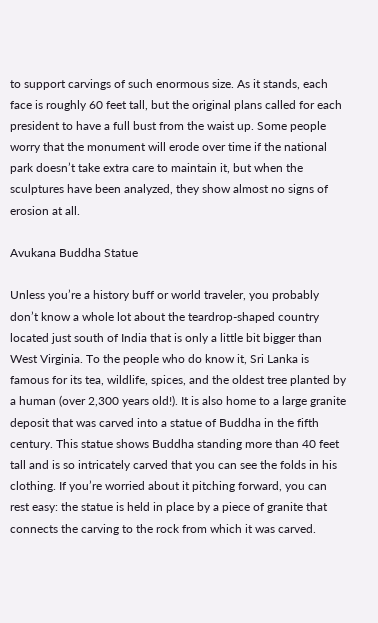to support carvings of such enormous size. As it stands, each face is roughly 60 feet tall, but the original plans called for each president to have a full bust from the waist up. Some people worry that the monument will erode over time if the national park doesn’t take extra care to maintain it, but when the sculptures have been analyzed, they show almost no signs of erosion at all.

Avukana Buddha Statue

Unless you’re a history buff or world traveler, you probably don’t know a whole lot about the teardrop-shaped country located just south of India that is only a little bit bigger than West Virginia. To the people who do know it, Sri Lanka is famous for its tea, wildlife, spices, and the oldest tree planted by a human (over 2,300 years old!). It is also home to a large granite deposit that was carved into a statue of Buddha in the fifth century. This statue shows Buddha standing more than 40 feet tall and is so intricately carved that you can see the folds in his clothing. If you’re worried about it pitching forward, you can rest easy: the statue is held in place by a piece of granite that connects the carving to the rock from which it was carved.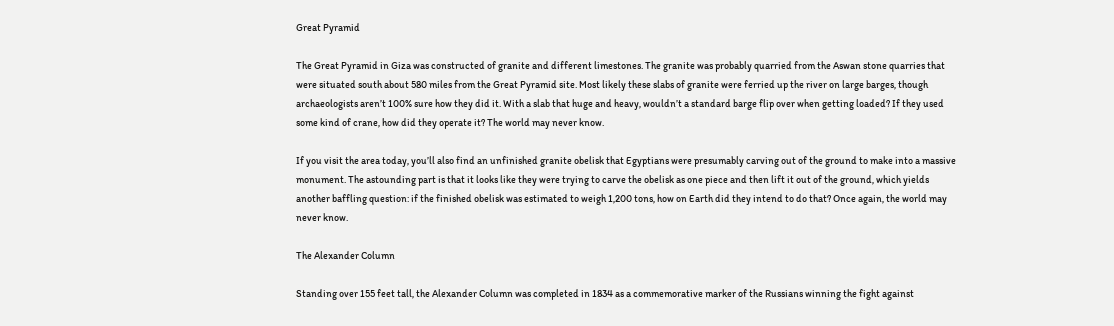Great Pyramid

The Great Pyramid in Giza was constructed of granite and different limestones. The granite was probably quarried from the Aswan stone quarries that were situated south about 580 miles from the Great Pyramid site. Most likely these slabs of granite were ferried up the river on large barges, though archaeologists aren’t 100% sure how they did it. With a slab that huge and heavy, wouldn’t a standard barge flip over when getting loaded? If they used some kind of crane, how did they operate it? The world may never know.

If you visit the area today, you’ll also find an unfinished granite obelisk that Egyptians were presumably carving out of the ground to make into a massive monument. The astounding part is that it looks like they were trying to carve the obelisk as one piece and then lift it out of the ground, which yields another baffling question: if the finished obelisk was estimated to weigh 1,200 tons, how on Earth did they intend to do that? Once again, the world may never know.

The Alexander Column

Standing over 155 feet tall, the Alexander Column was completed in 1834 as a commemorative marker of the Russians winning the fight against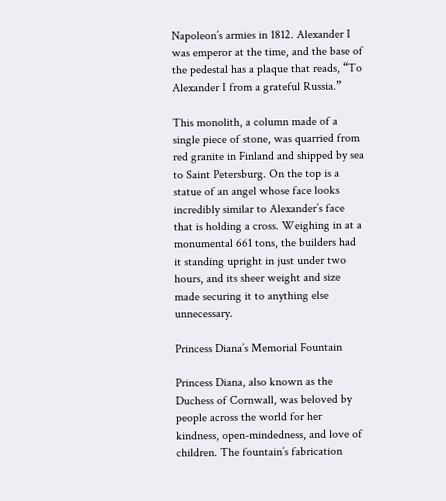Napoleon’s armies in 1812. Alexander I was emperor at the time, and the base of the pedestal has a plaque that reads, “To Alexander I from a grateful Russia.”

This monolith, a column made of a single piece of stone, was quarried from red granite in Finland and shipped by sea to Saint Petersburg. On the top is a statue of an angel whose face looks incredibly similar to Alexander’s face that is holding a cross. Weighing in at a monumental 661 tons, the builders had it standing upright in just under two hours, and its sheer weight and size made securing it to anything else unnecessary.

Princess Diana’s Memorial Fountain

Princess Diana, also known as the Duchess of Cornwall, was beloved by people across the world for her kindness, open-mindedness, and love of children. The fountain’s fabrication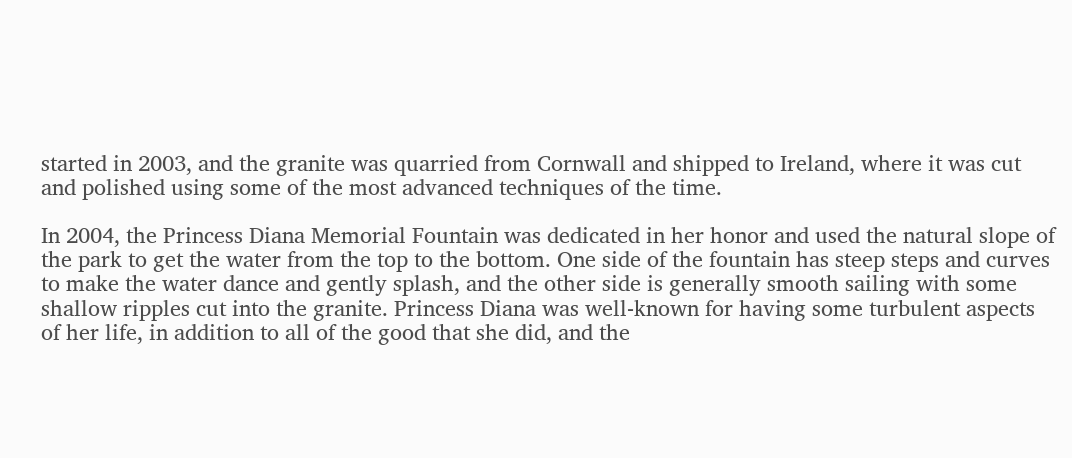started in 2003, and the granite was quarried from Cornwall and shipped to Ireland, where it was cut and polished using some of the most advanced techniques of the time.

In 2004, the Princess Diana Memorial Fountain was dedicated in her honor and used the natural slope of the park to get the water from the top to the bottom. One side of the fountain has steep steps and curves to make the water dance and gently splash, and the other side is generally smooth sailing with some shallow ripples cut into the granite. Princess Diana was well-known for having some turbulent aspects of her life, in addition to all of the good that she did, and the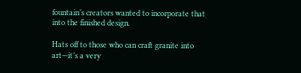fountain’s creators wanted to incorporate that into the finished design.

Hats off to those who can craft granite into art—it’s a very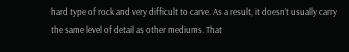hard type of rock and very difficult to carve. As a result, it doesn’t usually carry the same level of detail as other mediums. That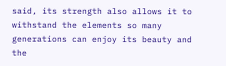said, its strength also allows it to withstand the elements so many generations can enjoy its beauty and the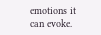emotions it can evoke.